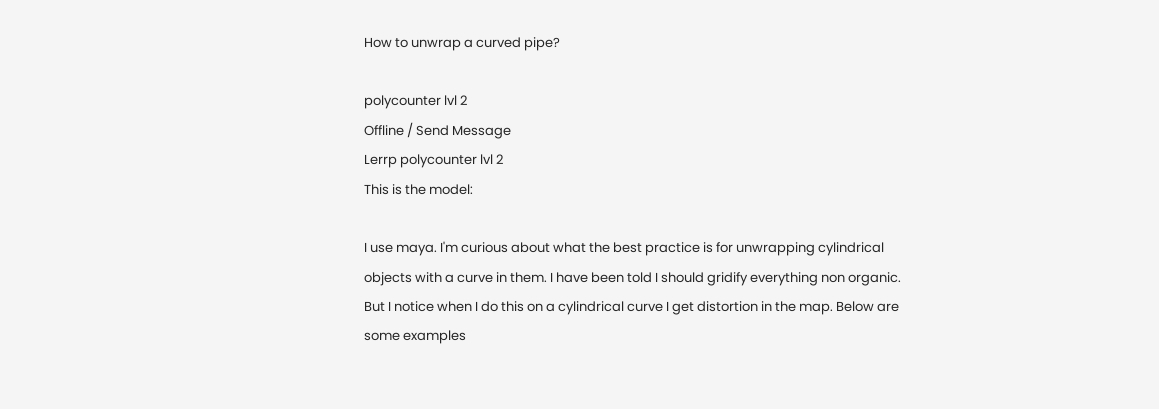How to unwrap a curved pipe?

polycounter lvl 2
Offline / Send Message
Lerrp polycounter lvl 2
This is the model:

I use maya. I'm curious about what the best practice is for unwrapping cylindrical objects with a curve in them. I have been told I should gridify everything non organic. But I notice when I do this on a cylindrical curve I get distortion in the map. Below are some examples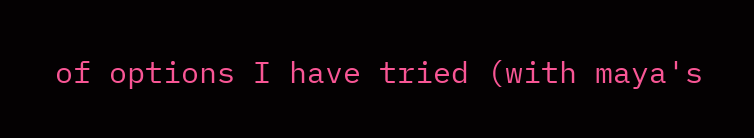of options I have tried (with maya's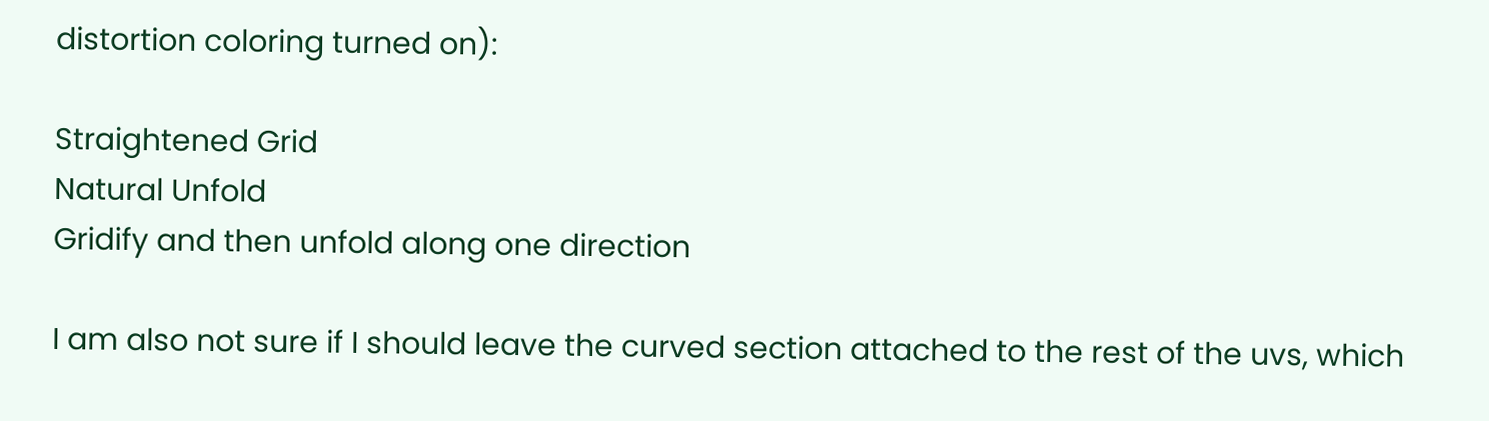distortion coloring turned on):

Straightened Grid
Natural Unfold
Gridify and then unfold along one direction

I am also not sure if I should leave the curved section attached to the rest of the uvs, which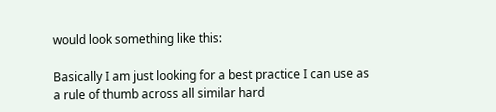would look something like this:

Basically I am just looking for a best practice I can use as a rule of thumb across all similar hard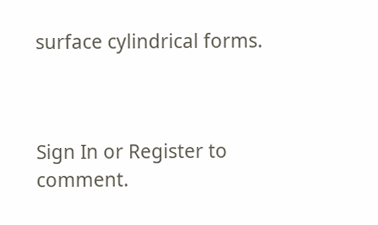surface cylindrical forms.



Sign In or Register to comment.